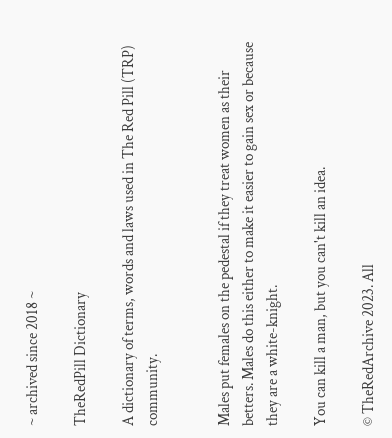~ archived since 2018 ~

TheRedPill Dictionary

A dictionary of terms, words and laws used in The Red Pill (TRP) community.


Males put females on the pedestal if they treat women as their betters. Males do this either to make it easier to gain sex or because they are a white-knight.

You can kill a man, but you can't kill an idea.

© TheRedArchive 2023. All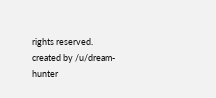rights reserved.
created by /u/dream-hunter